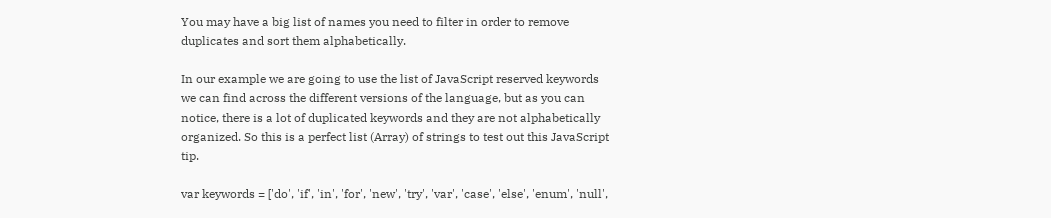You may have a big list of names you need to filter in order to remove duplicates and sort them alphabetically.

In our example we are going to use the list of JavaScript reserved keywords we can find across the different versions of the language, but as you can notice, there is a lot of duplicated keywords and they are not alphabetically organized. So this is a perfect list (Array) of strings to test out this JavaScript tip.

var keywords = ['do', 'if', 'in', 'for', 'new', 'try', 'var', 'case', 'else', 'enum', 'null',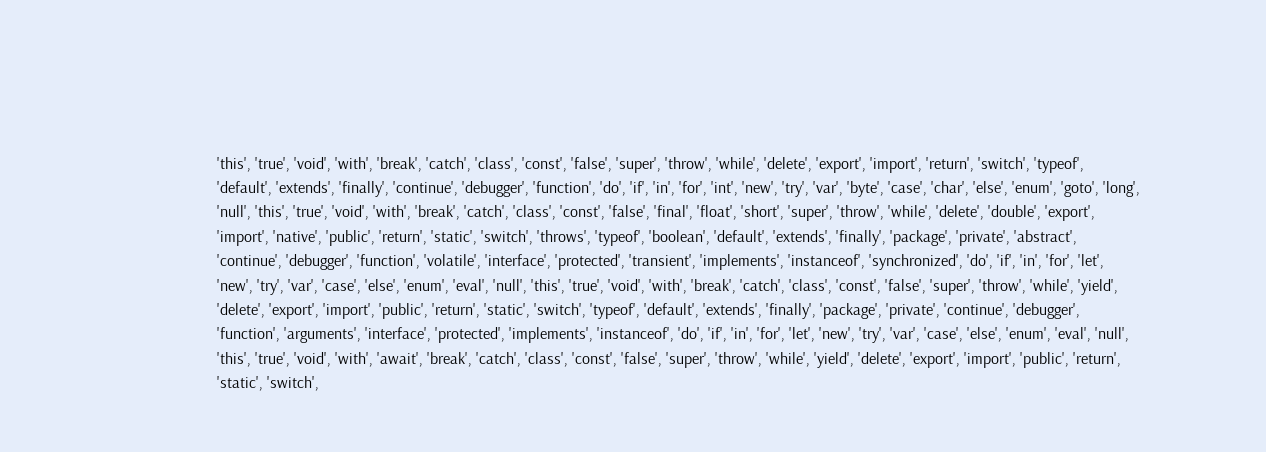'this', 'true', 'void', 'with', 'break', 'catch', 'class', 'const', 'false', 'super', 'throw', 'while', 'delete', 'export', 'import', 'return', 'switch', 'typeof', 'default', 'extends', 'finally', 'continue', 'debugger', 'function', 'do', 'if', 'in', 'for', 'int', 'new', 'try', 'var', 'byte', 'case', 'char', 'else', 'enum', 'goto', 'long', 'null', 'this', 'true', 'void', 'with', 'break', 'catch', 'class', 'const', 'false', 'final', 'float', 'short', 'super', 'throw', 'while', 'delete', 'double', 'export', 'import', 'native', 'public', 'return', 'static', 'switch', 'throws', 'typeof', 'boolean', 'default', 'extends', 'finally', 'package', 'private', 'abstract', 'continue', 'debugger', 'function', 'volatile', 'interface', 'protected', 'transient', 'implements', 'instanceof', 'synchronized', 'do', 'if', 'in', 'for', 'let', 'new', 'try', 'var', 'case', 'else', 'enum', 'eval', 'null', 'this', 'true', 'void', 'with', 'break', 'catch', 'class', 'const', 'false', 'super', 'throw', 'while', 'yield', 'delete', 'export', 'import', 'public', 'return', 'static', 'switch', 'typeof', 'default', 'extends', 'finally', 'package', 'private', 'continue', 'debugger', 'function', 'arguments', 'interface', 'protected', 'implements', 'instanceof', 'do', 'if', 'in', 'for', 'let', 'new', 'try', 'var', 'case', 'else', 'enum', 'eval', 'null', 'this', 'true', 'void', 'with', 'await', 'break', 'catch', 'class', 'const', 'false', 'super', 'throw', 'while', 'yield', 'delete', 'export', 'import', 'public', 'return', 'static', 'switch',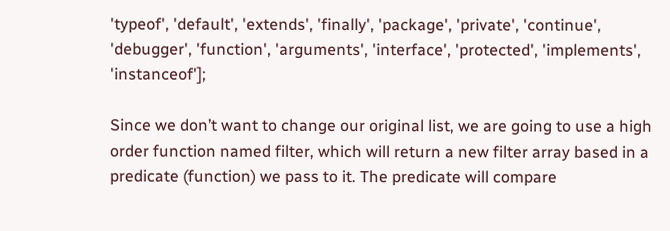'typeof', 'default', 'extends', 'finally', 'package', 'private', 'continue', 'debugger', 'function', 'arguments', 'interface', 'protected', 'implements', 'instanceof'];

Since we don’t want to change our original list, we are going to use a high order function named filter, which will return a new filter array based in a predicate (function) we pass to it. The predicate will compare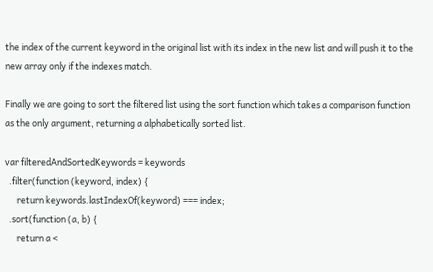the index of the current keyword in the original list with its index in the new list and will push it to the new array only if the indexes match.

Finally we are going to sort the filtered list using the sort function which takes a comparison function as the only argument, returning a alphabetically sorted list.

var filteredAndSortedKeywords = keywords
  .filter(function (keyword, index) {
      return keywords.lastIndexOf(keyword) === index;
  .sort(function (a, b) {
      return a <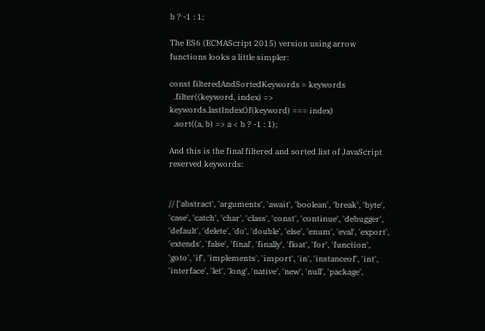b ? -1 : 1;

The ES6 (ECMAScript 2015) version using arrow functions looks a little simpler:

const filteredAndSortedKeywords = keywords
  .filter((keyword, index) => keywords.lastIndexOf(keyword) === index)
  .sort((a, b) => a < b ? -1 : 1);

And this is the final filtered and sorted list of JavaScript reserved keywords:


// ['abstract', 'arguments', 'await', 'boolean', 'break', 'byte', 'case', 'catch', 'char', 'class', 'const', 'continue', 'debugger', 'default', 'delete', 'do', 'double', 'else', 'enum', 'eval', 'export', 'extends', 'false', 'final', 'finally', 'float', 'for', 'function', 'goto', 'if', 'implements', 'import', 'in', 'instanceof', 'int', 'interface', 'let', 'long', 'native', 'new', 'null', 'package',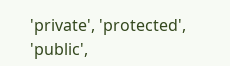'private', 'protected', 'public',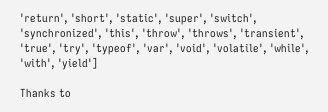'return', 'short', 'static', 'super', 'switch', 'synchronized', 'this', 'throw', 'throws', 'transient', 'true', 'try', 'typeof', 'var', 'void', 'volatile', 'while', 'with', 'yield']

Thanks to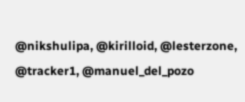@nikshulipa, @kirilloid, @lesterzone, @tracker1, @manuel_del_pozo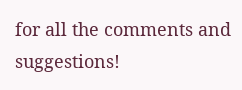for all the comments and suggestions!